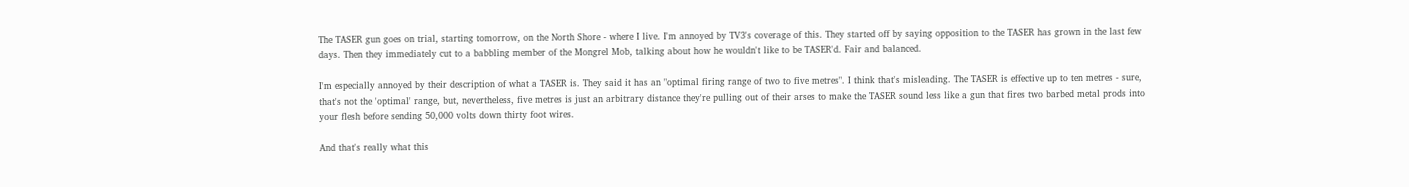The TASER gun goes on trial, starting tomorrow, on the North Shore - where I live. I'm annoyed by TV3's coverage of this. They started off by saying opposition to the TASER has grown in the last few days. Then they immediately cut to a babbling member of the Mongrel Mob, talking about how he wouldn't like to be TASER'd. Fair and balanced.

I'm especially annoyed by their description of what a TASER is. They said it has an "optimal firing range of two to five metres". I think that's misleading. The TASER is effective up to ten metres - sure, that's not the 'optimal' range, but, nevertheless, five metres is just an arbitrary distance they're pulling out of their arses to make the TASER sound less like a gun that fires two barbed metal prods into your flesh before sending 50,000 volts down thirty foot wires.

And that's really what this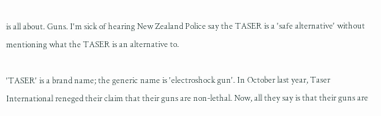is all about. Guns. I'm sick of hearing New Zealand Police say the TASER is a 'safe alternative' without mentioning what the TASER is an alternative to.

'TASER' is a brand name; the generic name is 'electroshock gun'. In October last year, Taser International reneged their claim that their guns are non-lethal. Now, all they say is that their guns are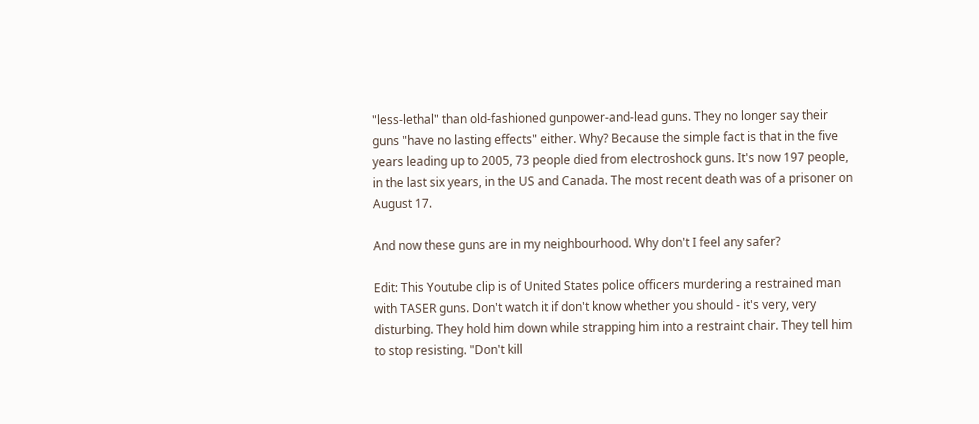"less-lethal" than old-fashioned gunpower-and-lead guns. They no longer say their guns "have no lasting effects" either. Why? Because the simple fact is that in the five years leading up to 2005, 73 people died from electroshock guns. It's now 197 people, in the last six years, in the US and Canada. The most recent death was of a prisoner on August 17.

And now these guns are in my neighbourhood. Why don't I feel any safer?

Edit: This Youtube clip is of United States police officers murdering a restrained man with TASER guns. Don't watch it if don't know whether you should - it's very, very disturbing. They hold him down while strapping him into a restraint chair. They tell him to stop resisting. "Don't kill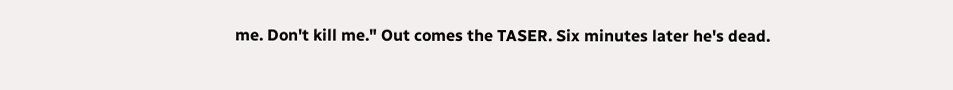me. Don't kill me." Out comes the TASER. Six minutes later he's dead.